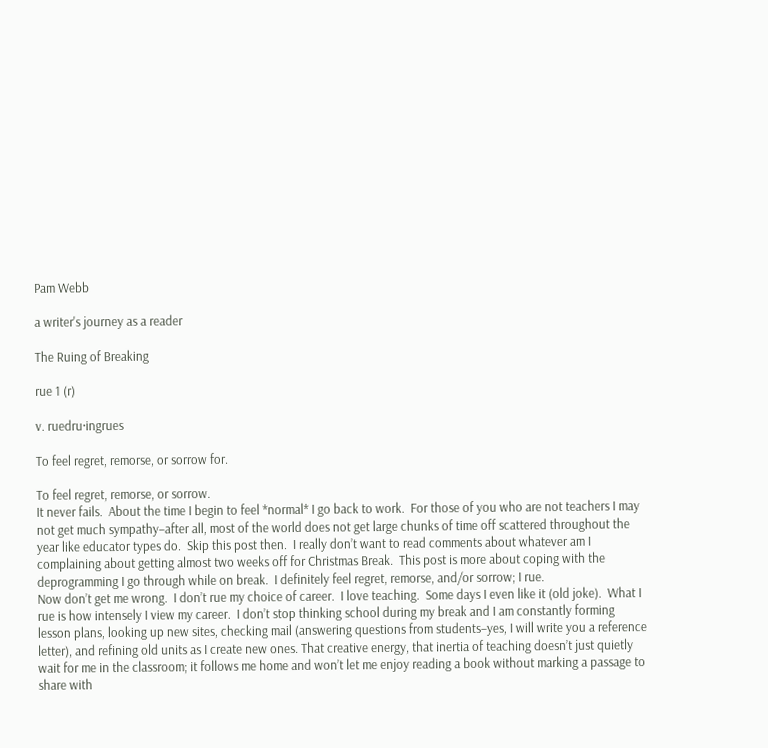Pam Webb

a writer's journey as a reader

The Ruing of Breaking

rue 1 (r)

v. ruedru·ingrues

To feel regret, remorse, or sorrow for.

To feel regret, remorse, or sorrow.
It never fails.  About the time I begin to feel *normal* I go back to work.  For those of you who are not teachers I may not get much sympathy–after all, most of the world does not get large chunks of time off scattered throughout the year like educator types do.  Skip this post then.  I really don’t want to read comments about whatever am I complaining about getting almost two weeks off for Christmas Break.  This post is more about coping with the deprogramming I go through while on break.  I definitely feel regret, remorse, and/or sorrow; I rue.
Now don’t get me wrong.  I don’t rue my choice of career.  I love teaching.  Some days I even like it (old joke).  What I rue is how intensely I view my career.  I don’t stop thinking school during my break and I am constantly forming  lesson plans, looking up new sites, checking mail (answering questions from students–yes, I will write you a reference letter), and refining old units as I create new ones. That creative energy, that inertia of teaching doesn’t just quietly wait for me in the classroom; it follows me home and won’t let me enjoy reading a book without marking a passage to share with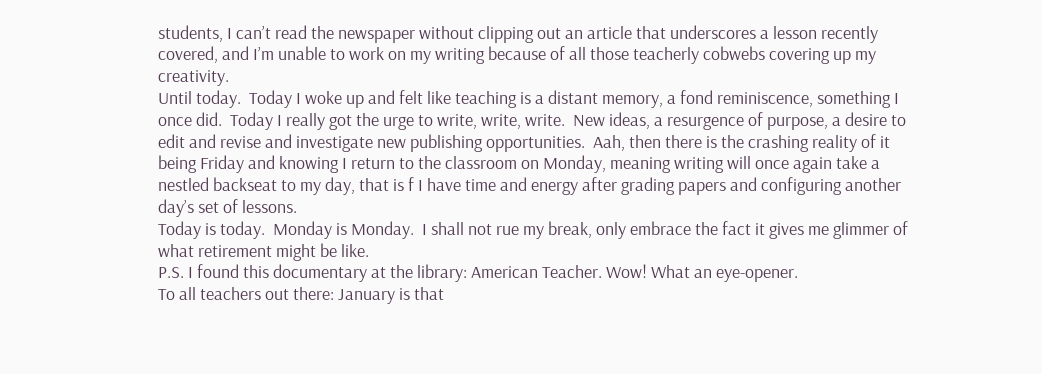students, I can’t read the newspaper without clipping out an article that underscores a lesson recently covered, and I’m unable to work on my writing because of all those teacherly cobwebs covering up my creativity.
Until today.  Today I woke up and felt like teaching is a distant memory, a fond reminiscence, something I once did.  Today I really got the urge to write, write, write.  New ideas, a resurgence of purpose, a desire to edit and revise and investigate new publishing opportunities.  Aah, then there is the crashing reality of it being Friday and knowing I return to the classroom on Monday, meaning writing will once again take a nestled backseat to my day, that is f I have time and energy after grading papers and configuring another day’s set of lessons.
Today is today.  Monday is Monday.  I shall not rue my break, only embrace the fact it gives me glimmer of what retirement might be like.
P.S. I found this documentary at the library: American Teacher. Wow! What an eye-opener.
To all teachers out there: January is that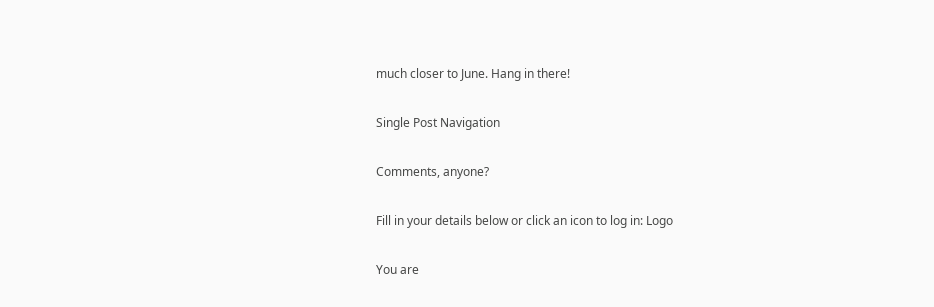much closer to June. Hang in there!

Single Post Navigation

Comments, anyone?

Fill in your details below or click an icon to log in: Logo

You are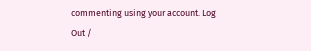commenting using your account. Log Out /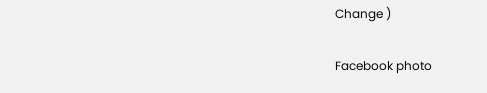Change )

Facebook photo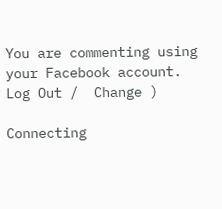You are commenting using your Facebook account. Log Out /  Change )

Connecting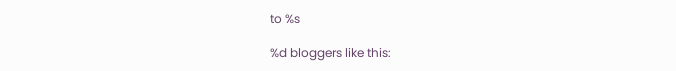to %s

%d bloggers like this: